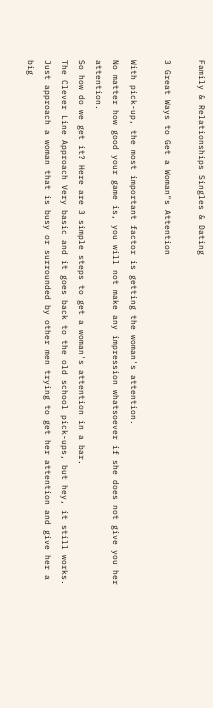Family & Relationships Singles & Dating

3 Great Ways to Get a Woman"s Attention

With pick-up, the most important factor is getting the woman's attention.
No matter how good your game is, you will not make any impression whatsoever if she does not give you her attention.
So how do we get it? Here are 3 simple steps to get a woman's attention in a bar.
The Clever Line Approach Very basic and it goes back to the old school pick-ups, but hey, it still works.
Just approach a woman that is busy or surrounded by other men trying to get her attention and give her a big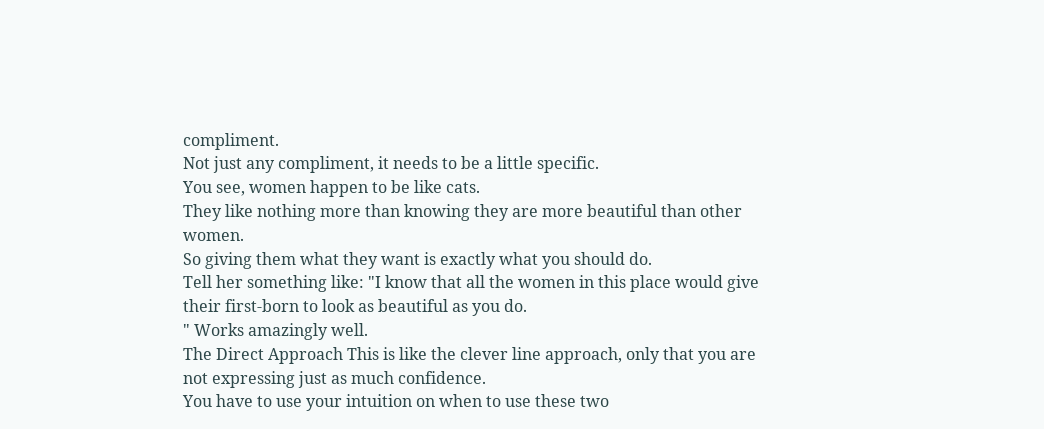compliment.
Not just any compliment, it needs to be a little specific.
You see, women happen to be like cats.
They like nothing more than knowing they are more beautiful than other women.
So giving them what they want is exactly what you should do.
Tell her something like: "I know that all the women in this place would give their first-born to look as beautiful as you do.
" Works amazingly well.
The Direct Approach This is like the clever line approach, only that you are not expressing just as much confidence.
You have to use your intuition on when to use these two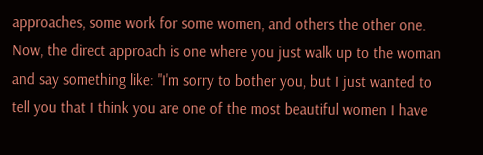approaches, some work for some women, and others the other one.
Now, the direct approach is one where you just walk up to the woman and say something like: "I'm sorry to bother you, but I just wanted to tell you that I think you are one of the most beautiful women I have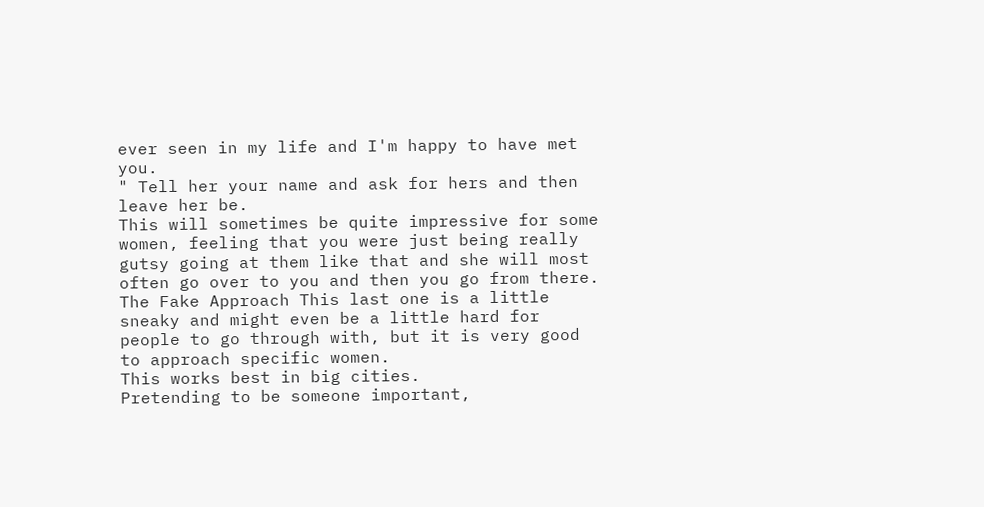ever seen in my life and I'm happy to have met you.
" Tell her your name and ask for hers and then leave her be.
This will sometimes be quite impressive for some women, feeling that you were just being really gutsy going at them like that and she will most often go over to you and then you go from there.
The Fake Approach This last one is a little sneaky and might even be a little hard for people to go through with, but it is very good to approach specific women.
This works best in big cities.
Pretending to be someone important,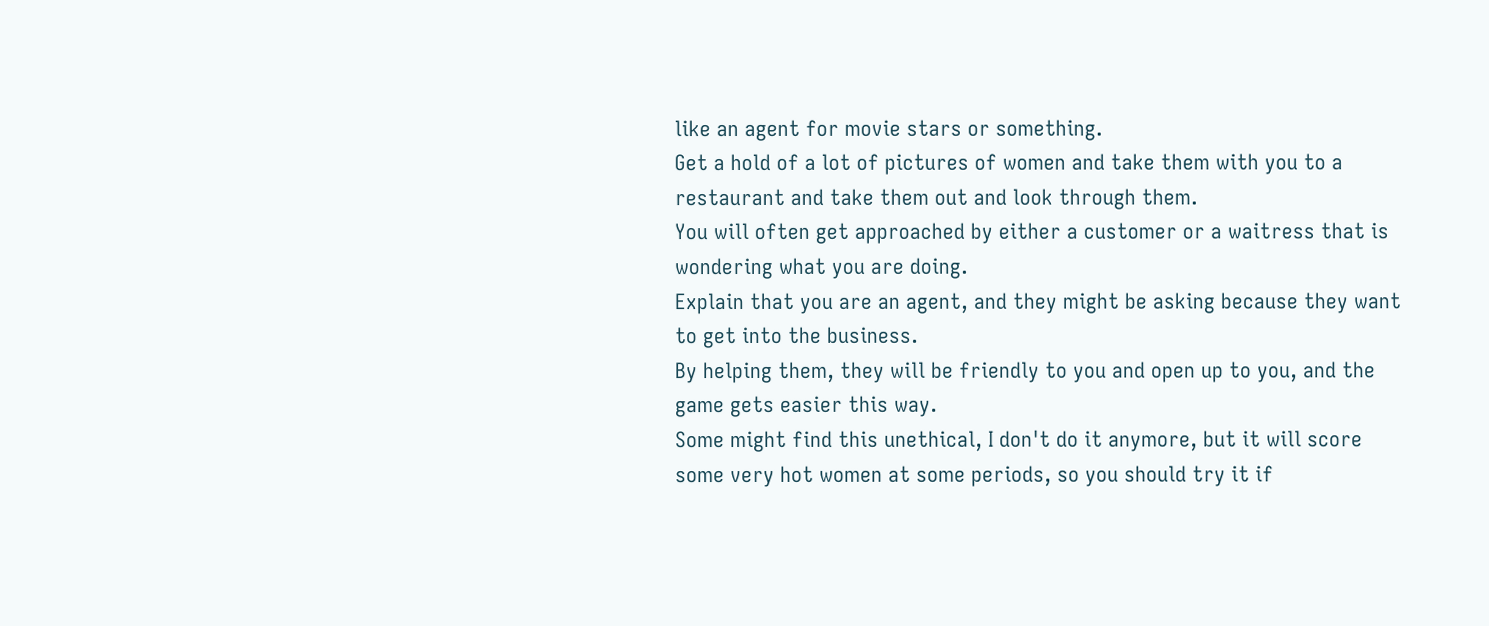like an agent for movie stars or something.
Get a hold of a lot of pictures of women and take them with you to a restaurant and take them out and look through them.
You will often get approached by either a customer or a waitress that is wondering what you are doing.
Explain that you are an agent, and they might be asking because they want to get into the business.
By helping them, they will be friendly to you and open up to you, and the game gets easier this way.
Some might find this unethical, I don't do it anymore, but it will score some very hot women at some periods, so you should try it if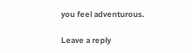you feel adventurous.

Leave a reply